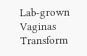Lab-grown Vaginas Transform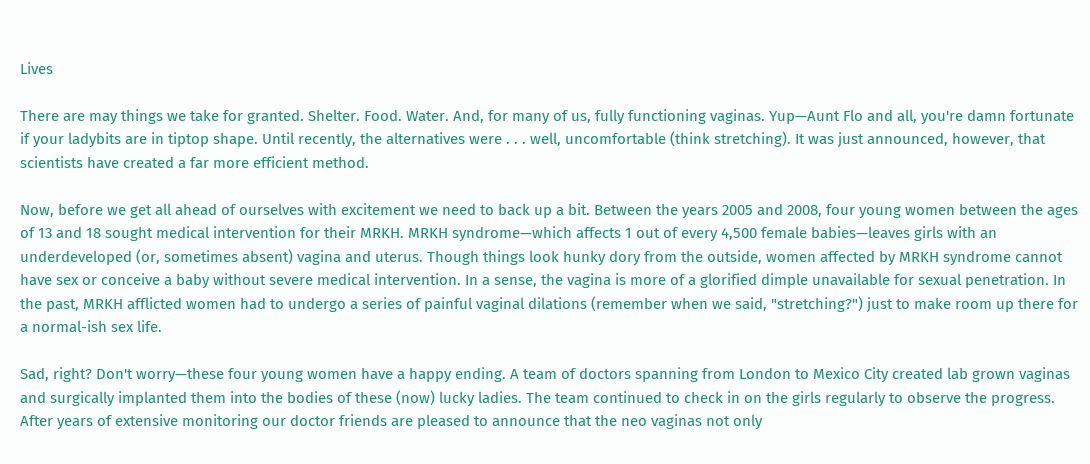Lives

There are may things we take for granted. Shelter. Food. Water. And, for many of us, fully functioning vaginas. Yup—Aunt Flo and all, you're damn fortunate if your ladybits are in tiptop shape. Until recently, the alternatives were . . . well, uncomfortable (think stretching). It was just announced, however, that scientists have created a far more efficient method.

Now, before we get all ahead of ourselves with excitement we need to back up a bit. Between the years 2005 and 2008, four young women between the ages of 13 and 18 sought medical intervention for their MRKH. MRKH syndrome—which affects 1 out of every 4,500 female babies—leaves girls with an underdeveloped (or, sometimes absent) vagina and uterus. Though things look hunky dory from the outside, women affected by MRKH syndrome cannot have sex or conceive a baby without severe medical intervention. In a sense, the vagina is more of a glorified dimple unavailable for sexual penetration. In the past, MRKH afflicted women had to undergo a series of painful vaginal dilations (remember when we said, "stretching?") just to make room up there for a normal-ish sex life.

Sad, right? Don't worry—these four young women have a happy ending. A team of doctors spanning from London to Mexico City created lab grown vaginas and surgically implanted them into the bodies of these (now) lucky ladies. The team continued to check in on the girls regularly to observe the progress. After years of extensive monitoring our doctor friends are pleased to announce that the neo vaginas not only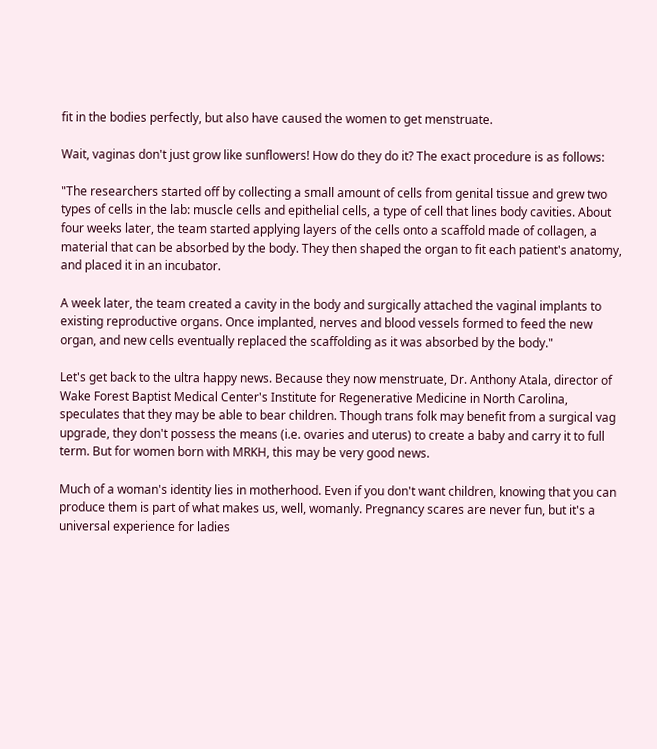fit in the bodies perfectly, but also have caused the women to get menstruate.

Wait, vaginas don't just grow like sunflowers! How do they do it? The exact procedure is as follows:

"The researchers started off by collecting a small amount of cells from genital tissue and grew two types of cells in the lab: muscle cells and epithelial cells, a type of cell that lines body cavities. About four weeks later, the team started applying layers of the cells onto a scaffold made of collagen, a material that can be absorbed by the body. They then shaped the organ to fit each patient's anatomy, and placed it in an incubator.

A week later, the team created a cavity in the body and surgically attached the vaginal implants to existing reproductive organs. Once implanted, nerves and blood vessels formed to feed the new organ, and new cells eventually replaced the scaffolding as it was absorbed by the body."

Let's get back to the ultra happy news. Because they now menstruate, Dr. Anthony Atala, director of Wake Forest Baptist Medical Center's Institute for Regenerative Medicine in North Carolina, speculates that they may be able to bear children. Though trans folk may benefit from a surgical vag upgrade, they don't possess the means (i.e. ovaries and uterus) to create a baby and carry it to full term. But for women born with MRKH, this may be very good news.

Much of a woman's identity lies in motherhood. Even if you don't want children, knowing that you can produce them is part of what makes us, well, womanly. Pregnancy scares are never fun, but it's a universal experience for ladies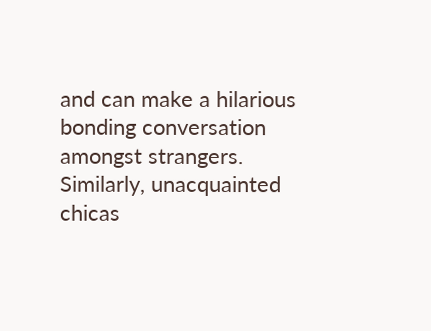and can make a hilarious bonding conversation amongst strangers. Similarly, unacquainted chicas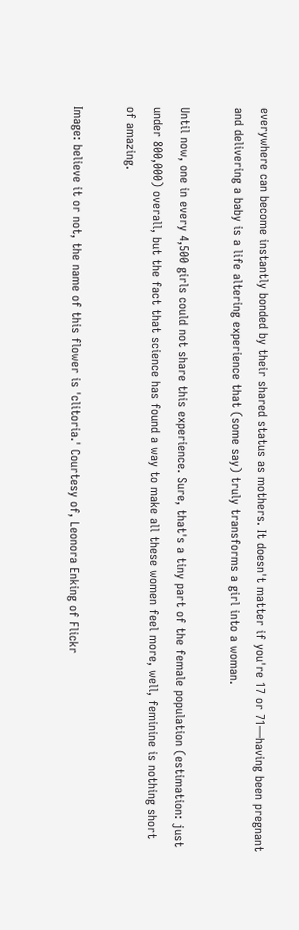everywhere can become instantly bonded by their shared status as mothers. It doesn't matter if you're 17 or 71—having been pregnant and delivering a baby is a life altering experience that (some say) truly transforms a girl into a woman.

Until now, one in every 4,500 girls could not share this experience. Sure, that's a tiny part of the female population (estimation: just under 800,000) overall, but the fact that science has found a way to make all these women feel more, well, feminine is nothing short of amazing.

Image: believe it or not, the name of this flower is 'clitoria.' Courtesy of, Leonora Enking of Flickr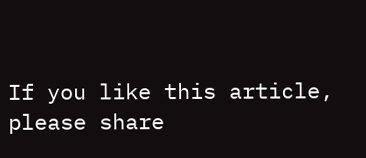If you like this article, please share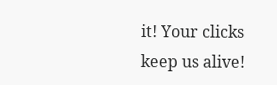it! Your clicks keep us alive!